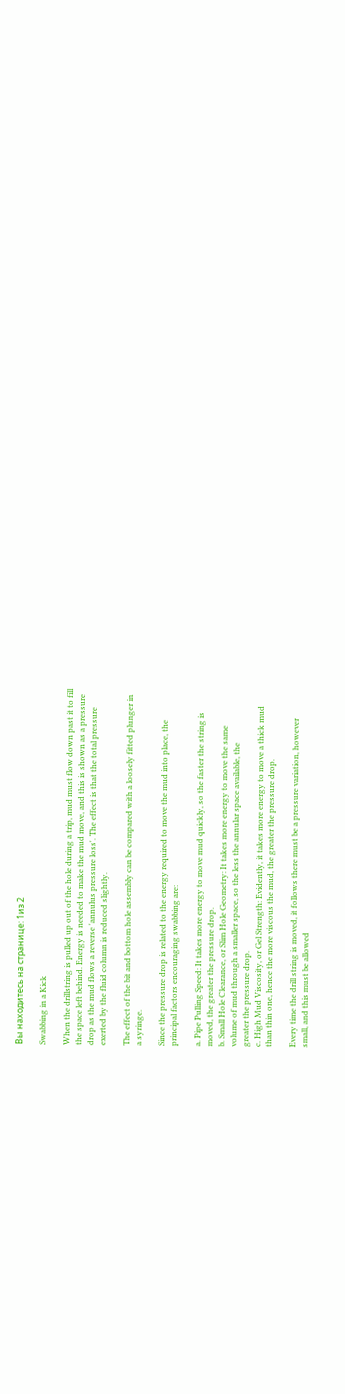Вы находитесь на странице: 1из 2

Swabbing in a Kick

When the drillstring is pulled up out of the hole during a trip, mud must flow down past it to fill
the space left behind. Energy is needed to make the mud move, and this is shown as a pressure
drop as the mud flows a reverse 'annulus pressure loss'. The effect is that the total pressure
exerted by the fluid column is reduced slightly.

The effect of the bit and bottom hole assembly can be compared with a loosely fitted plunger in
a syringe.

Since the pressure drop is related to the energy required to move the mud into place, the
principal factors encouraging swabbing are:

a. Pipe Pulling Speed: It takes more energy to move mud quickly, so the faster the string is
moved, the greater the pressure drop.
b. Small Hole Clearance, or Slim Hole Geometry: It takes more energy to move the same
volume of mud through a smaller space, so the less the annular space available, the
greater the pressure drop.
c. High Mud Viscosity, or Gel Strength: Evidently, it takes more energy to move a thick mud
than thin one, hence the more viscous the mud, the greater the pressure drop.

Every time the drill string is moved, it follows there must be a pressure variation, however
small, and this must be allowed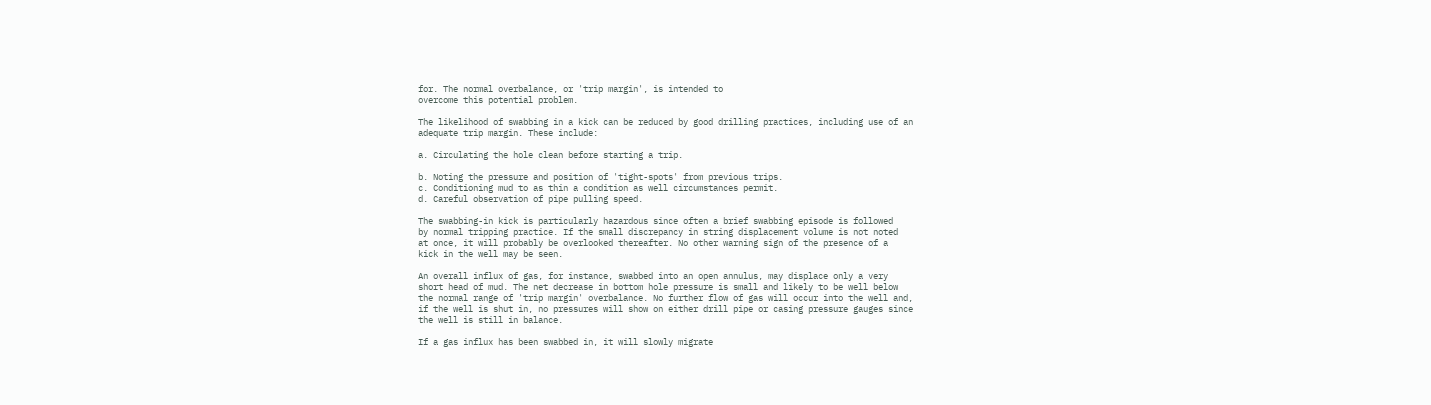for. The normal overbalance, or 'trip margin', is intended to
overcome this potential problem.

The likelihood of swabbing in a kick can be reduced by good drilling practices, including use of an
adequate trip margin. These include:

a. Circulating the hole clean before starting a trip.

b. Noting the pressure and position of 'tight-spots' from previous trips.
c. Conditioning mud to as thin a condition as well circumstances permit.
d. Careful observation of pipe pulling speed.

The swabbing-in kick is particularly hazardous since often a brief swabbing episode is followed
by normal tripping practice. If the small discrepancy in string displacement volume is not noted
at once, it will probably be overlooked thereafter. No other warning sign of the presence of a
kick in the well may be seen.

An overall influx of gas, for instance, swabbed into an open annulus, may displace only a very
short head of mud. The net decrease in bottom hole pressure is small and likely to be well below
the normal range of 'trip margin' overbalance. No further flow of gas will occur into the well and,
if the well is shut in, no pressures will show on either drill pipe or casing pressure gauges since
the well is still in balance.

If a gas influx has been swabbed in, it will slowly migrate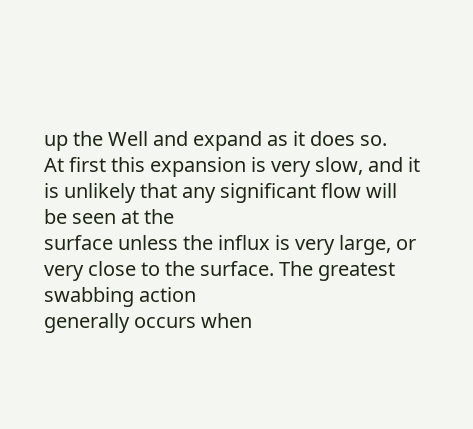up the Well and expand as it does so.
At first this expansion is very slow, and it is unlikely that any significant flow will be seen at the
surface unless the influx is very large, or very close to the surface. The greatest swabbing action
generally occurs when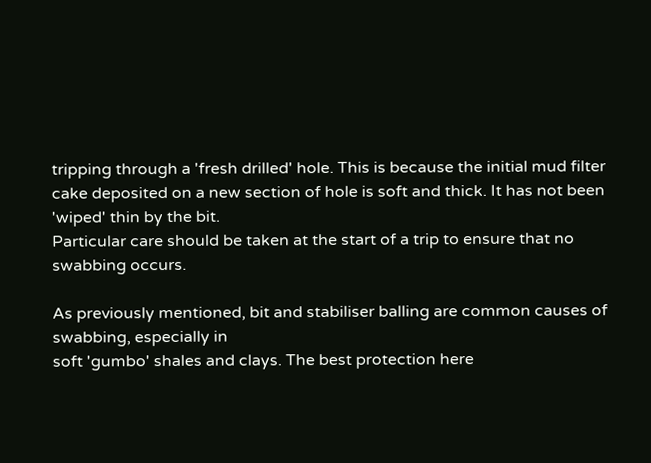tripping through a 'fresh drilled' hole. This is because the initial mud filter
cake deposited on a new section of hole is soft and thick. It has not been 'wiped' thin by the bit.
Particular care should be taken at the start of a trip to ensure that no swabbing occurs.

As previously mentioned, bit and stabiliser balling are common causes of swabbing, especially in
soft 'gumbo' shales and clays. The best protection here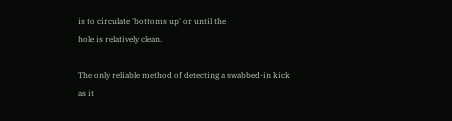is to circulate 'bottoms up' or until the
hole is relatively clean.

The only reliable method of detecting a swabbed-in kick as it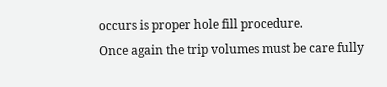occurs is proper hole fill procedure.
Once again the trip volumes must be care fully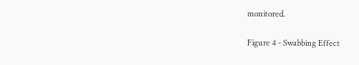monitored.

Figure 4 - Swabbing Effect